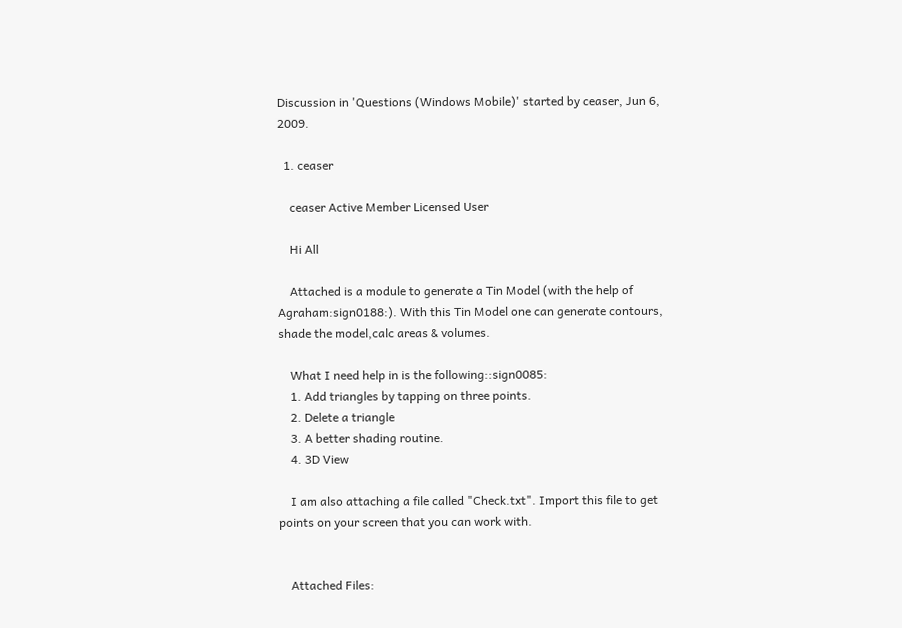Discussion in 'Questions (Windows Mobile)' started by ceaser, Jun 6, 2009.

  1. ceaser

    ceaser Active Member Licensed User

    Hi All

    Attached is a module to generate a Tin Model (with the help of Agraham:sign0188:). With this Tin Model one can generate contours, shade the model,calc areas & volumes.

    What I need help in is the following::sign0085:
    1. Add triangles by tapping on three points.
    2. Delete a triangle
    3. A better shading routine.
    4. 3D View

    I am also attaching a file called "Check.txt". Import this file to get points on your screen that you can work with.


    Attached Files: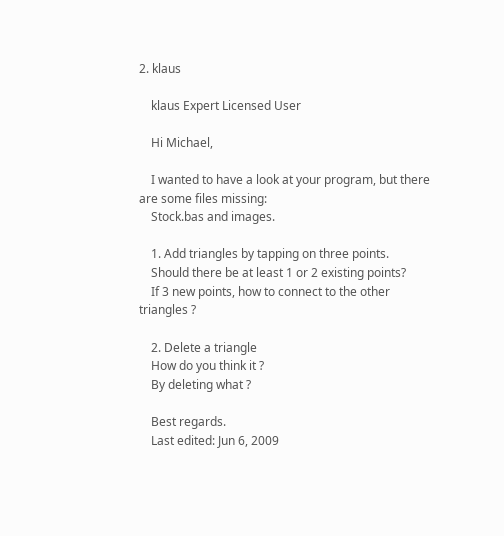2. klaus

    klaus Expert Licensed User

    Hi Michael,

    I wanted to have a look at your program, but there are some files missing:
    Stock.bas and images.

    1. Add triangles by tapping on three points.
    Should there be at least 1 or 2 existing points?
    If 3 new points, how to connect to the other triangles ?

    2. Delete a triangle
    How do you think it ?
    By deleting what ?

    Best regards.
    Last edited: Jun 6, 2009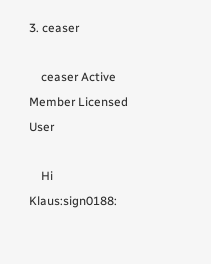3. ceaser

    ceaser Active Member Licensed User

    Hi Klaus:sign0188: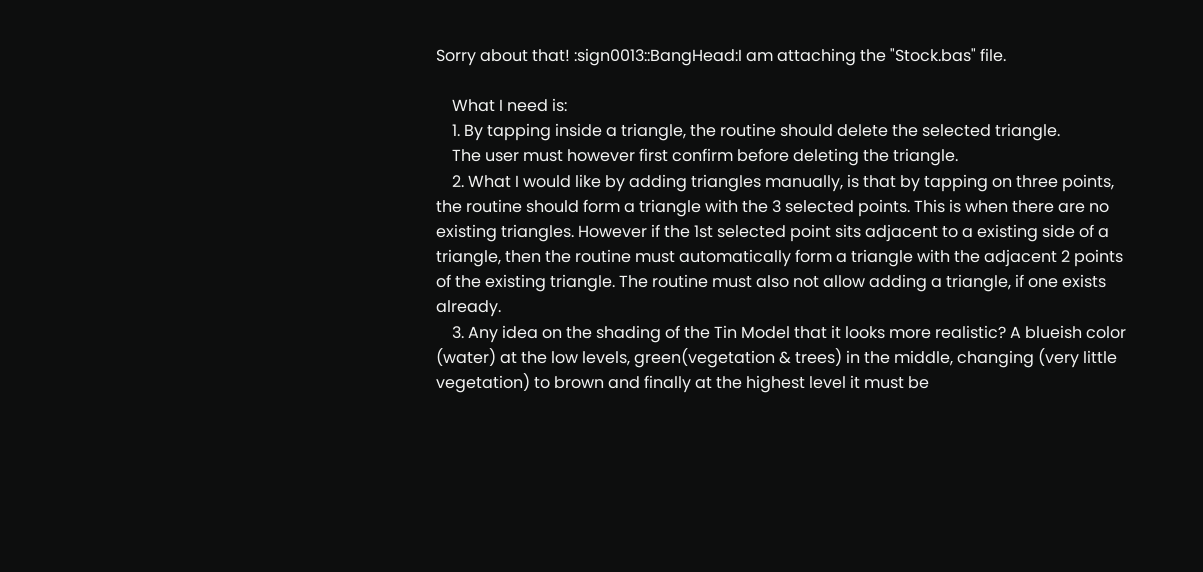Sorry about that! :sign0013::BangHead:I am attaching the "Stock.bas" file.

    What I need is:
    1. By tapping inside a triangle, the routine should delete the selected triangle.
    The user must however first confirm before deleting the triangle.
    2. What I would like by adding triangles manually, is that by tapping on three points, the routine should form a triangle with the 3 selected points. This is when there are no existing triangles. However if the 1st selected point sits adjacent to a existing side of a triangle, then the routine must automatically form a triangle with the adjacent 2 points of the existing triangle. The routine must also not allow adding a triangle, if one exists already.
    3. Any idea on the shading of the Tin Model that it looks more realistic? A blueish color (water) at the low levels, green(vegetation & trees) in the middle, changing (very little vegetation) to brown and finally at the highest level it must be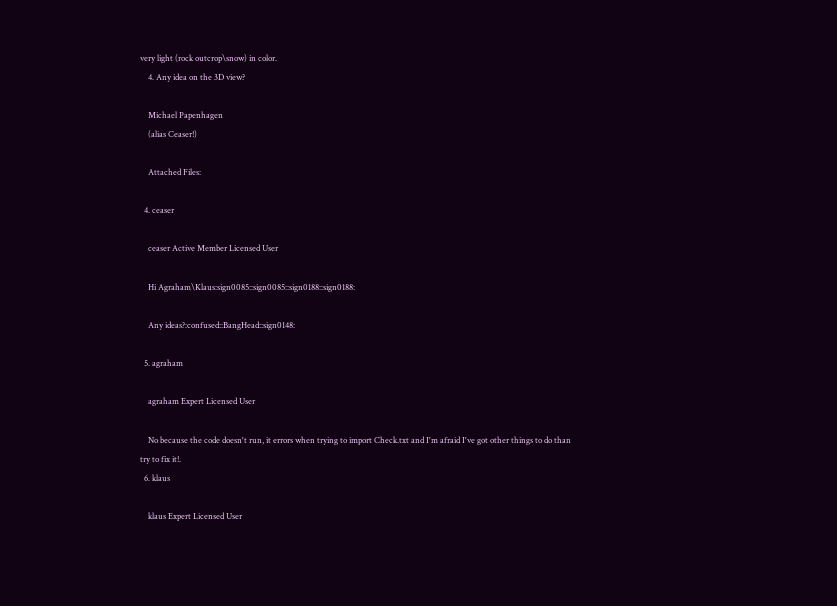very light (rock outcrop\snow) in color.
    4. Any idea on the 3D view?

    Michael Papenhagen
    (alias Ceaser!)

    Attached Files:

  4. ceaser

    ceaser Active Member Licensed User

    Hi Agraham\Klaus:sign0085::sign0085::sign0188::sign0188:

    Any ideas?:confused::BangHead::sign0148:

  5. agraham

    agraham Expert Licensed User

    No because the code doesn't run, it errors when trying to import Check.txt and I'm afraid I've got other things to do than try to fix it!.
  6. klaus

    klaus Expert Licensed User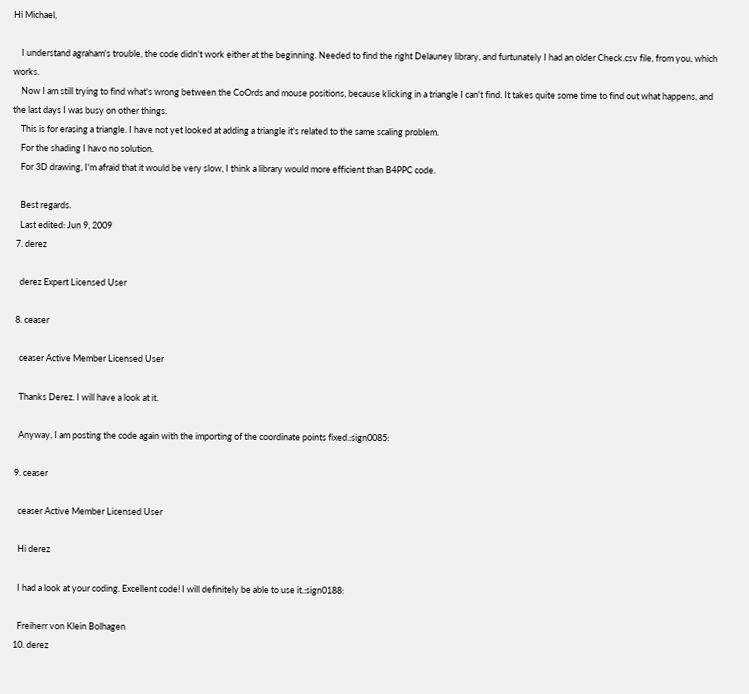Hi Michael,

    I understand agraham's trouble, the code didn't work either at the beginning. Needed to find the right Delauney library, and furtunately I had an older Check.csv file, from you, which works.
    Now I am still trying to find what's wrong between the CoOrds and mouse positions, because klicking in a triangle I can't find. It takes quite some time to find out what happens, and the last days I was busy on other things.
    This is for erasing a triangle. I have not yet looked at adding a triangle it's related to the same scaling problem.
    For the shading I havo no solution.
    For 3D drawing, I'm afraid that it would be very slow, I think a library would more efficient than B4PPC code.

    Best regards.
    Last edited: Jun 9, 2009
  7. derez

    derez Expert Licensed User

  8. ceaser

    ceaser Active Member Licensed User

    Thanks Derez. I will have a look at it.

    Anyway, I am posting the code again with the importing of the coordinate points fixed.:sign0085:

  9. ceaser

    ceaser Active Member Licensed User

    Hi derez

    I had a look at your coding. Excellent code! I will definitely be able to use it.:sign0188:

    Freiherr von Klein Bolhagen
  10. derez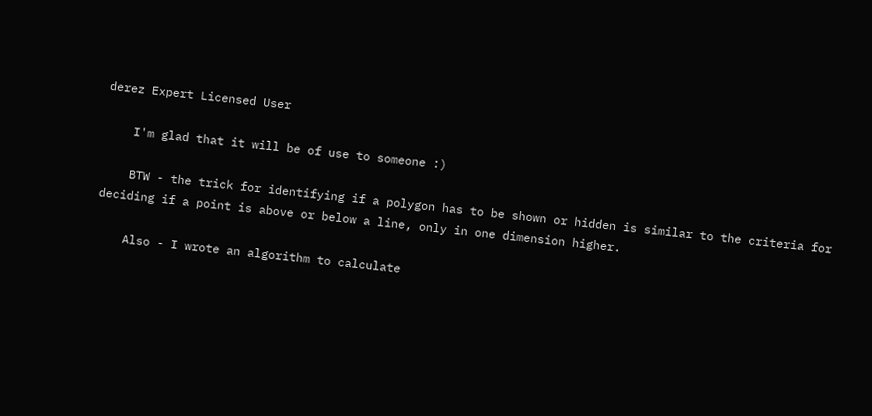derez Expert Licensed User

    I'm glad that it will be of use to someone :)

    BTW - the trick for identifying if a polygon has to be shown or hidden is similar to the criteria for deciding if a point is above or below a line, only in one dimension higher.

    Also - I wrote an algorithm to calculate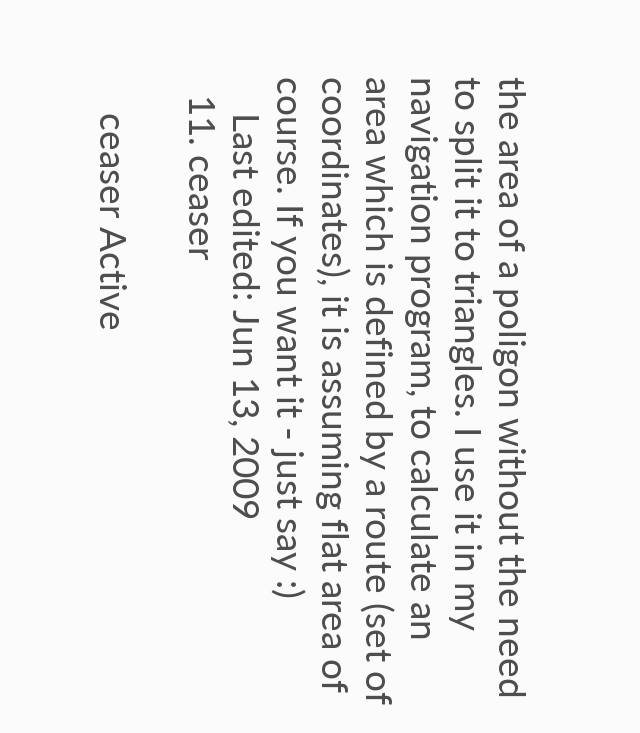the area of a poligon without the need to split it to triangles. I use it in my navigation program, to calculate an area which is defined by a route (set of coordinates), it is assuming flat area of course. If you want it - just say :)
    Last edited: Jun 13, 2009
  11. ceaser

    ceaser Active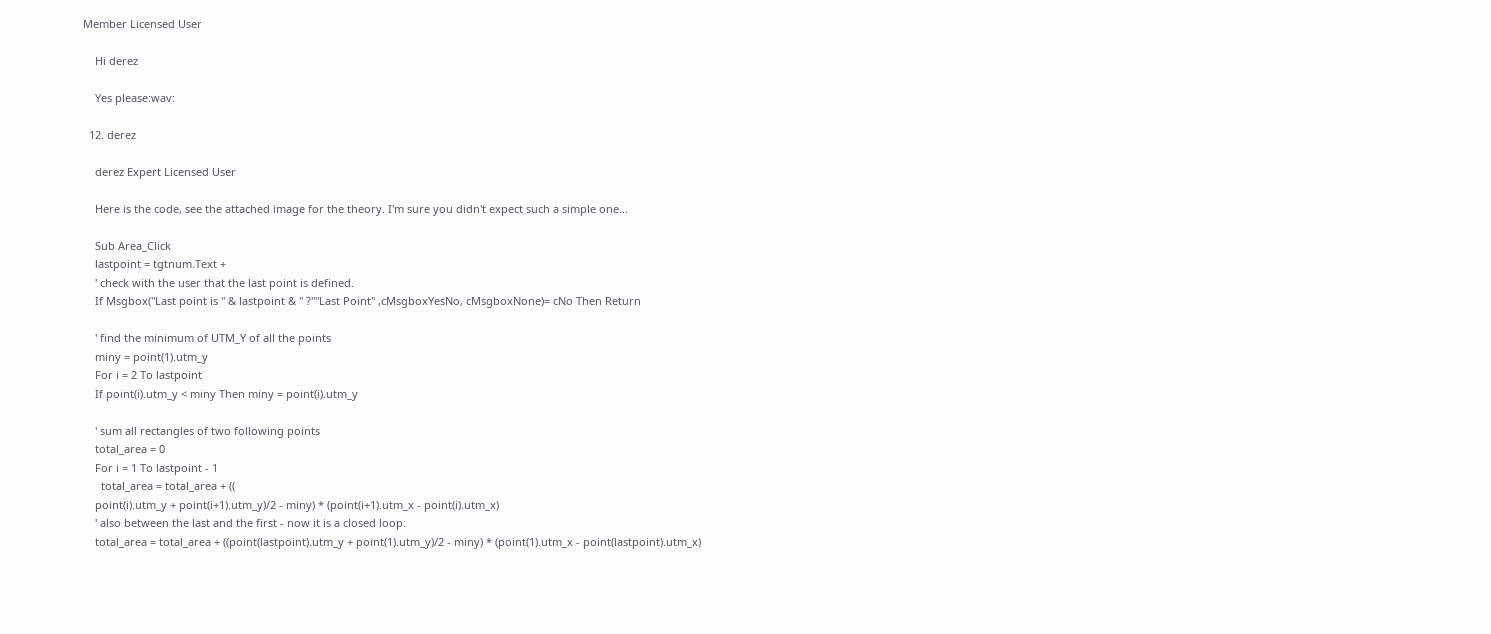Member Licensed User

    Hi derez

    Yes please:wav:

  12. derez

    derez Expert Licensed User

    Here is the code, see the attached image for the theory. I'm sure you didn't expect such a simple one...

    Sub Area_Click
    lastpoint = tgtnum.Text +
    ' check with the user that the last point is defined.
    If Msgbox("Last point is " & lastpoint & " ?""Last Point" ,cMsgboxYesNo, cMsgboxNone)= cNo Then Return

    ' find the minimum of UTM_Y of all the points
    miny = point(1).utm_y
    For i = 2 To lastpoint
    If point(i).utm_y < miny Then miny = point(i).utm_y

    ' sum all rectangles of two following points
    total_area = 0
    For i = 1 To lastpoint - 1
      total_area = total_area + ((
    point(i).utm_y + point(i+1).utm_y)/2 - miny) * (point(i+1).utm_x - point(i).utm_x)
    ' also between the last and the first - now it is a closed loop.
    total_area = total_area + ((point(lastpoint).utm_y + point(1).utm_y)/2 - miny) * (point(1).utm_x - point(lastpoint).utm_x)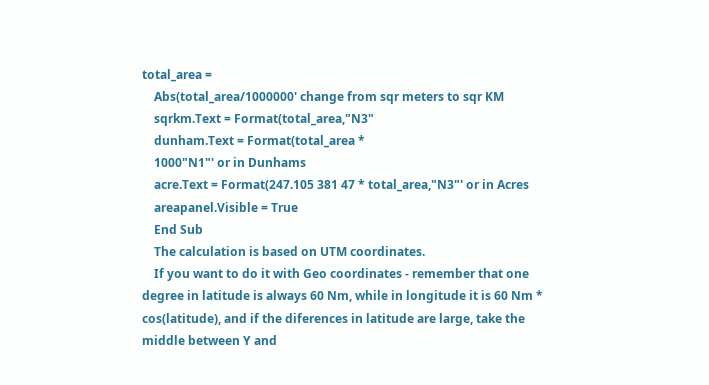total_area =
    Abs(total_area/1000000' change from sqr meters to sqr KM
    sqrkm.Text = Format(total_area,"N3"
    dunham.Text = Format(total_area *
    1000"N1"' or in Dunhams
    acre.Text = Format(247.105 381 47 * total_area,"N3"' or in Acres
    areapanel.Visible = True
    End Sub
    The calculation is based on UTM coordinates.
    If you want to do it with Geo coordinates - remember that one degree in latitude is always 60 Nm, while in longitude it is 60 Nm * cos(latitude), and if the diferences in latitude are large, take the middle between Y and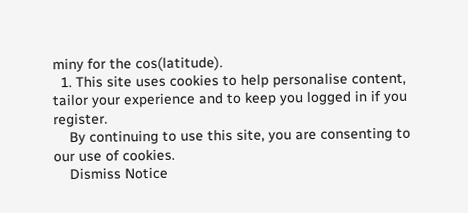miny for the cos(latitude).
  1. This site uses cookies to help personalise content, tailor your experience and to keep you logged in if you register.
    By continuing to use this site, you are consenting to our use of cookies.
    Dismiss Notice